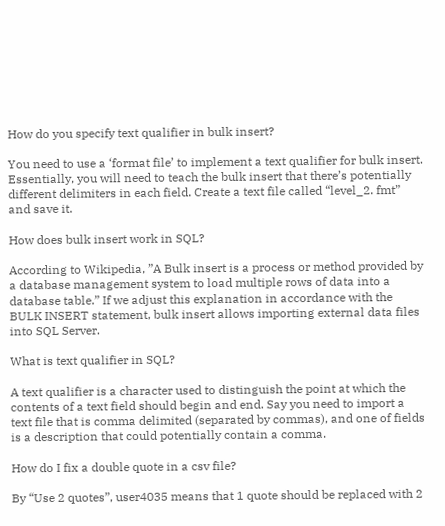How do you specify text qualifier in bulk insert?

You need to use a ‘format file’ to implement a text qualifier for bulk insert. Essentially, you will need to teach the bulk insert that there’s potentially different delimiters in each field. Create a text file called “level_2. fmt” and save it.

How does bulk insert work in SQL?

According to Wikipedia, ”A Bulk insert is a process or method provided by a database management system to load multiple rows of data into a database table.” If we adjust this explanation in accordance with the BULK INSERT statement, bulk insert allows importing external data files into SQL Server.

What is text qualifier in SQL?

A text qualifier is a character used to distinguish the point at which the contents of a text field should begin and end. Say you need to import a text file that is comma delimited (separated by commas), and one of fields is a description that could potentially contain a comma.

How do I fix a double quote in a csv file?

By “Use 2 quotes”, user4035 means that 1 quote should be replaced with 2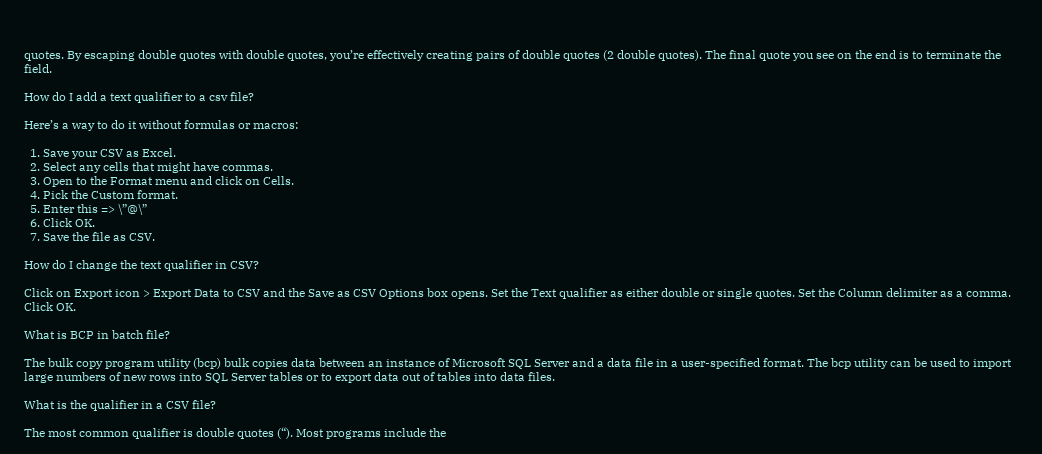quotes. By escaping double quotes with double quotes, you’re effectively creating pairs of double quotes (2 double quotes). The final quote you see on the end is to terminate the field.

How do I add a text qualifier to a csv file?

Here’s a way to do it without formulas or macros:

  1. Save your CSV as Excel.
  2. Select any cells that might have commas.
  3. Open to the Format menu and click on Cells.
  4. Pick the Custom format.
  5. Enter this => \”@\”
  6. Click OK.
  7. Save the file as CSV.

How do I change the text qualifier in CSV?

Click on Export icon > Export Data to CSV and the Save as CSV Options box opens. Set the Text qualifier as either double or single quotes. Set the Column delimiter as a comma. Click OK.

What is BCP in batch file?

The bulk copy program utility (bcp) bulk copies data between an instance of Microsoft SQL Server and a data file in a user-specified format. The bcp utility can be used to import large numbers of new rows into SQL Server tables or to export data out of tables into data files.

What is the qualifier in a CSV file?

The most common qualifier is double quotes (“). Most programs include the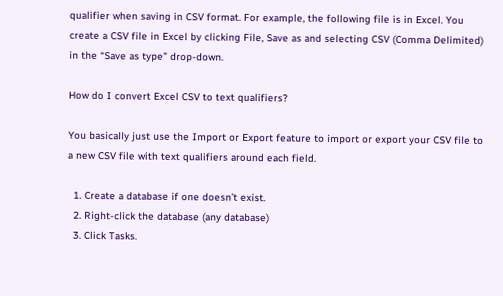qualifier when saving in CSV format. For example, the following file is in Excel. You create a CSV file in Excel by clicking File, Save as and selecting CSV (Comma Delimited) in the “Save as type” drop-down.

How do I convert Excel CSV to text qualifiers?

You basically just use the Import or Export feature to import or export your CSV file to a new CSV file with text qualifiers around each field.

  1. Create a database if one doesn’t exist.
  2. Right-click the database (any database)
  3. Click Tasks.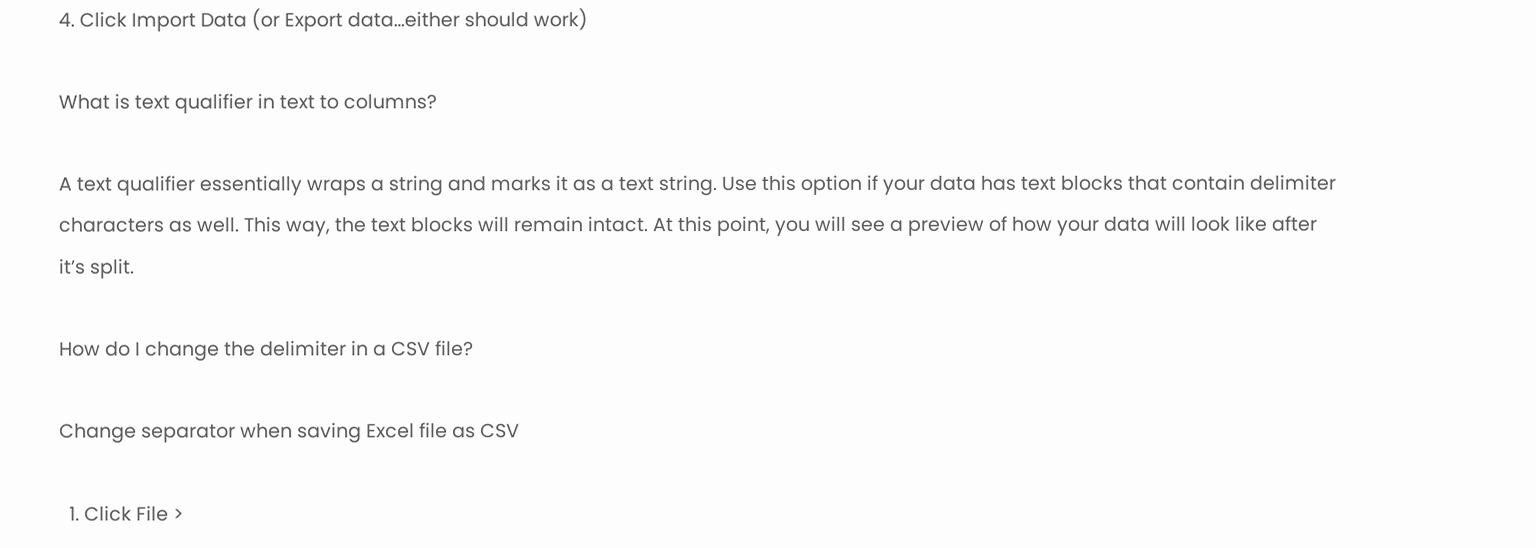4. Click Import Data (or Export data…either should work)

What is text qualifier in text to columns?

A text qualifier essentially wraps a string and marks it as a text string. Use this option if your data has text blocks that contain delimiter characters as well. This way, the text blocks will remain intact. At this point, you will see a preview of how your data will look like after it’s split.

How do I change the delimiter in a CSV file?

Change separator when saving Excel file as CSV

  1. Click File >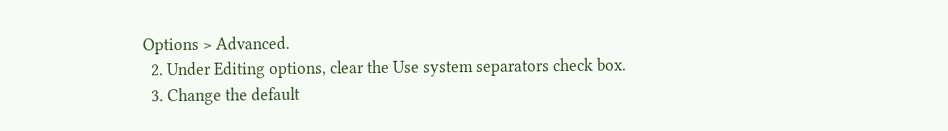Options > Advanced.
  2. Under Editing options, clear the Use system separators check box.
  3. Change the default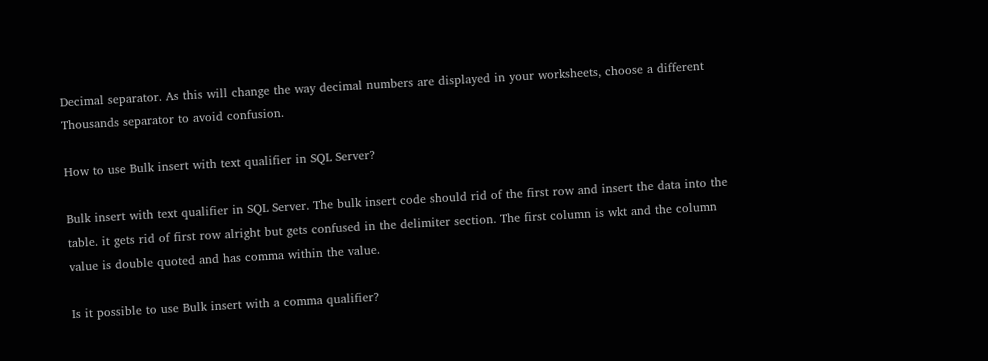Decimal separator. As this will change the way decimal numbers are displayed in your worksheets, choose a different Thousands separator to avoid confusion.

How to use Bulk insert with text qualifier in SQL Server?

Bulk insert with text qualifier in SQL Server. The bulk insert code should rid of the first row and insert the data into the table. it gets rid of first row alright but gets confused in the delimiter section. The first column is wkt and the column value is double quoted and has comma within the value.

Is it possible to use Bulk insert with a comma qualifier?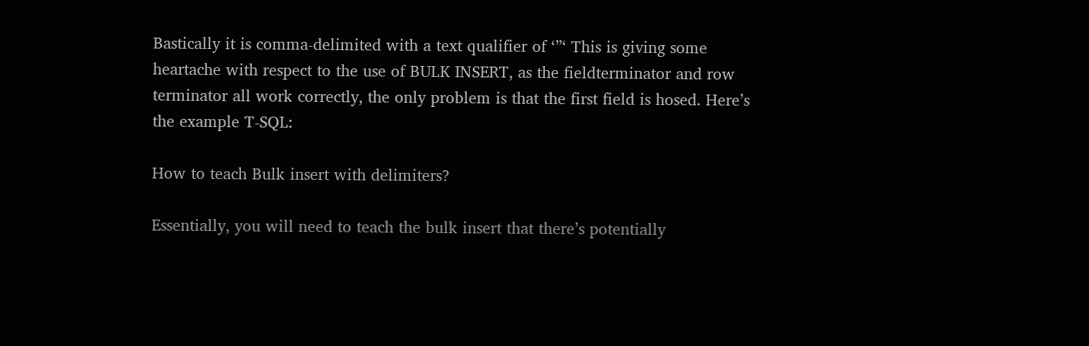Bastically it is comma-delimited with a text qualifier of ‘”‘ This is giving some heartache with respect to the use of BULK INSERT, as the fieldterminator and row terminator all work correctly, the only problem is that the first field is hosed. Here’s the example T-SQL:

How to teach Bulk insert with delimiters?

Essentially, you will need to teach the bulk insert that there’s potentially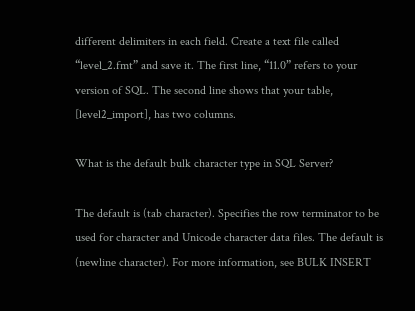different delimiters in each field. Create a text file called “level_2.fmt” and save it. The first line, “11.0” refers to your version of SQL. The second line shows that your table, [level2_import], has two columns.

What is the default bulk character type in SQL Server?

The default is (tab character). Specifies the row terminator to be used for character and Unicode character data files. The default is (newline character). For more information, see BULK INSERT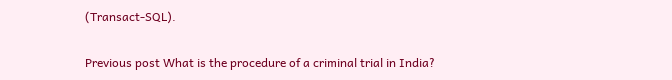(Transact-SQL).

Previous post What is the procedure of a criminal trial in India?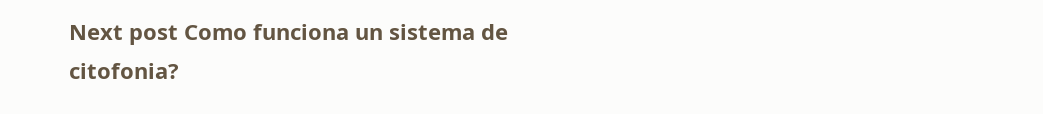Next post Como funciona un sistema de citofonia?